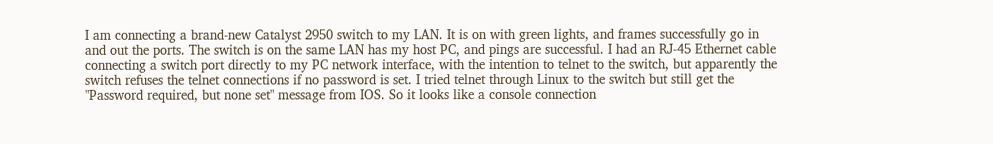I am connecting a brand-new Catalyst 2950 switch to my LAN. It is on with green lights, and frames successfully go in and out the ports. The switch is on the same LAN has my host PC, and pings are successful. I had an RJ-45 Ethernet cable connecting a switch port directly to my PC network interface, with the intention to telnet to the switch, but apparently the switch refuses the telnet connections if no password is set. I tried telnet through Linux to the switch but still get the "Password required, but none set" message from IOS. So it looks like a console connection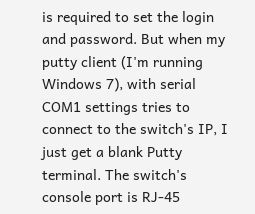is required to set the login and password. But when my putty client (I'm running Windows 7), with serial COM1 settings tries to connect to the switch's IP, I just get a blank Putty terminal. The switch's console port is RJ-45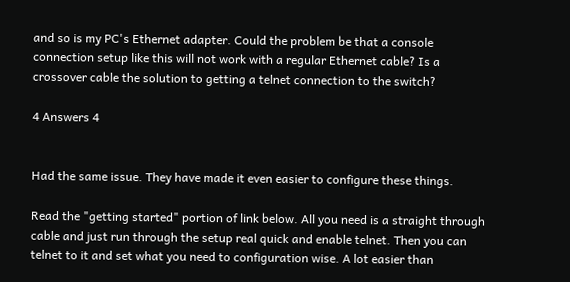and so is my PC's Ethernet adapter. Could the problem be that a console connection setup like this will not work with a regular Ethernet cable? Is a crossover cable the solution to getting a telnet connection to the switch?

4 Answers 4


Had the same issue. They have made it even easier to configure these things.

Read the "getting started" portion of link below. All you need is a straight through cable and just run through the setup real quick and enable telnet. Then you can telnet to it and set what you need to configuration wise. A lot easier than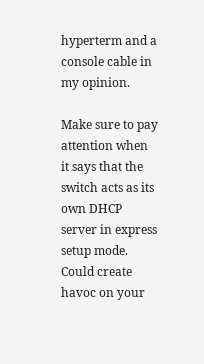hyperterm and a console cable in my opinion.

Make sure to pay attention when it says that the switch acts as its own DHCP server in express setup mode. Could create havoc on your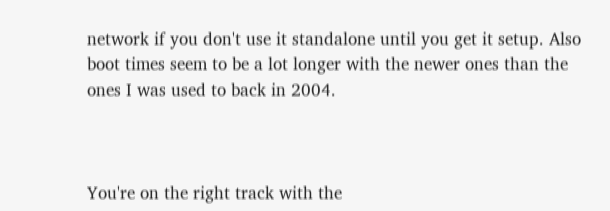network if you don't use it standalone until you get it setup. Also boot times seem to be a lot longer with the newer ones than the ones I was used to back in 2004.



You're on the right track with the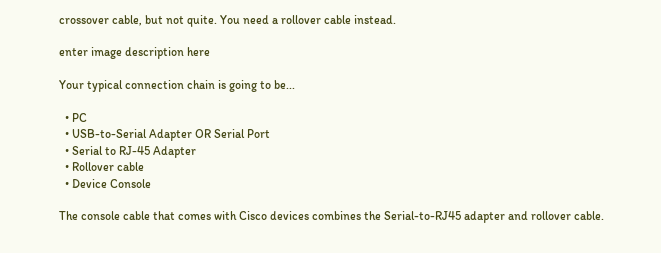crossover cable, but not quite. You need a rollover cable instead.

enter image description here

Your typical connection chain is going to be...

  • PC
  • USB-to-Serial Adapter OR Serial Port
  • Serial to RJ-45 Adapter
  • Rollover cable
  • Device Console

The console cable that comes with Cisco devices combines the Serial-to-RJ45 adapter and rollover cable.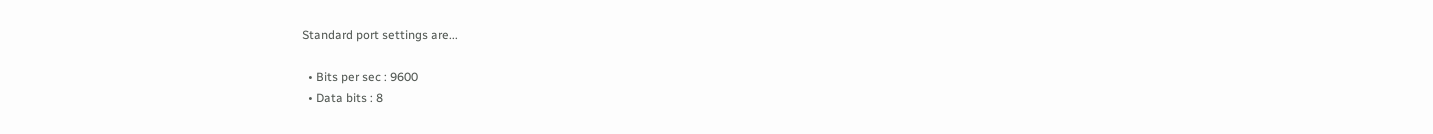Standard port settings are...

  • Bits per sec : 9600
  • Data bits : 8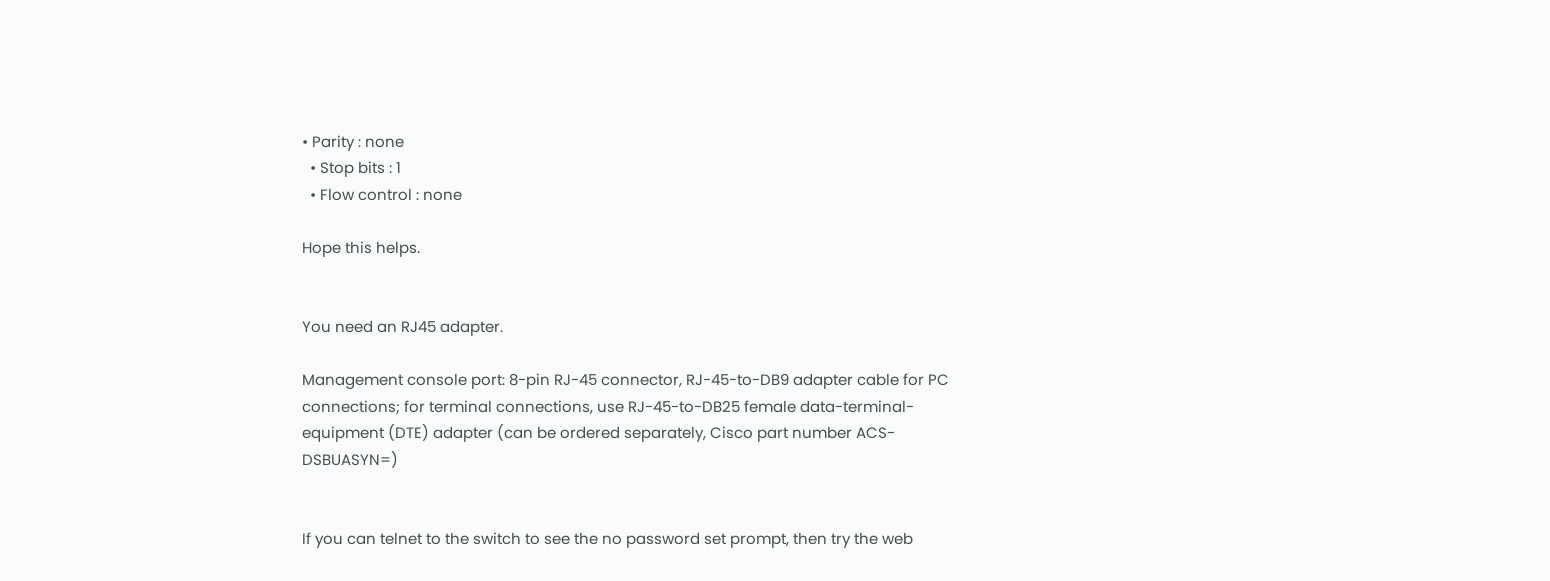• Parity : none
  • Stop bits : 1
  • Flow control : none

Hope this helps.


You need an RJ45 adapter.

Management console port: 8-pin RJ-45 connector, RJ-45-to-DB9 adapter cable for PC connections; for terminal connections, use RJ-45-to-DB25 female data-terminal-equipment (DTE) adapter (can be ordered separately, Cisco part number ACS-DSBUASYN=)


If you can telnet to the switch to see the no password set prompt, then try the web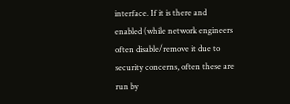interface. If it is there and enabled (while network engineers often disable/remove it due to security concerns, often these are run by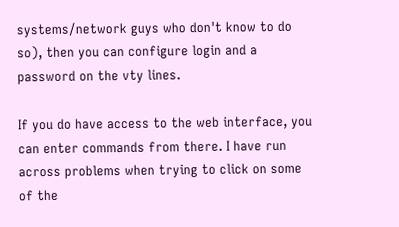systems/network guys who don't know to do so), then you can configure login and a password on the vty lines.

If you do have access to the web interface, you can enter commands from there. I have run across problems when trying to click on some of the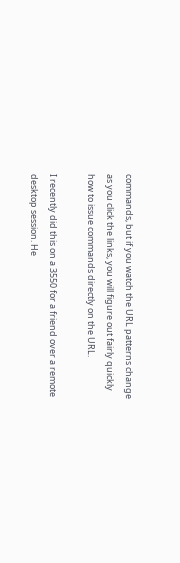commands, but if you watch the URL patterns change as you click the links, you will figure out fairly quickly how to issue commands directly on the URL.

I recently did this on a 3550 for a friend over a remote desktop session. He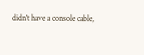didn't have a console cable,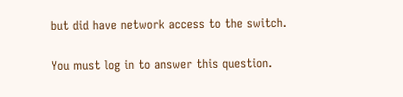but did have network access to the switch.

You must log in to answer this question.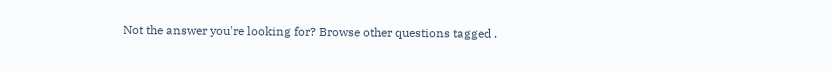Not the answer you're looking for? Browse other questions tagged .